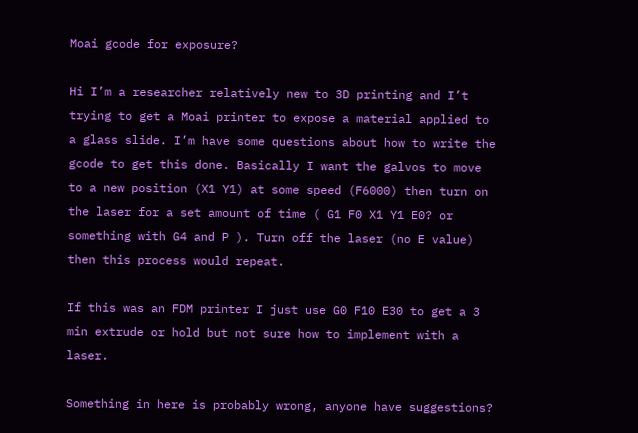Moai gcode for exposure?

Hi I’m a researcher relatively new to 3D printing and I’t trying to get a Moai printer to expose a material applied to a glass slide. I’m have some questions about how to write the gcode to get this done. Basically I want the galvos to move to a new position (X1 Y1) at some speed (F6000) then turn on the laser for a set amount of time ( G1 F0 X1 Y1 E0? or something with G4 and P ). Turn off the laser (no E value) then this process would repeat.

If this was an FDM printer I just use G0 F10 E30 to get a 3 min extrude or hold but not sure how to implement with a laser.

Something in here is probably wrong, anyone have suggestions?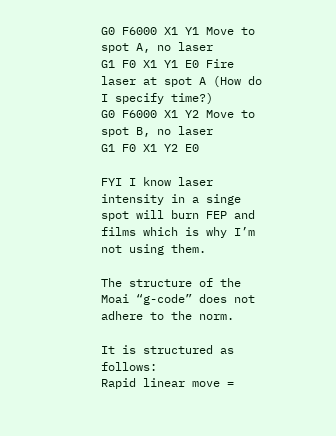G0 F6000 X1 Y1 Move to spot A, no laser
G1 F0 X1 Y1 E0 Fire laser at spot A (How do I specify time?)
G0 F6000 X1 Y2 Move to spot B, no laser
G1 F0 X1 Y2 E0

FYI I know laser intensity in a singe spot will burn FEP and films which is why I’m not using them.

The structure of the Moai “g-code” does not adhere to the norm.

It is structured as follows:
Rapid linear move =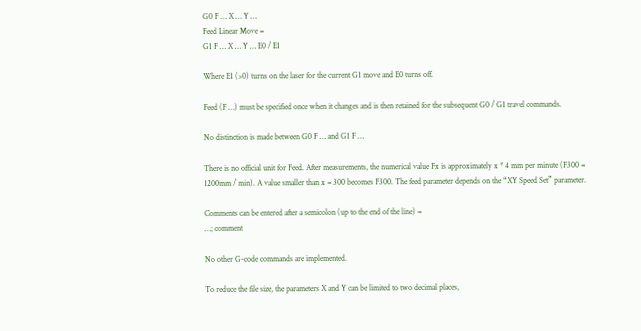G0 F … X … Y …
Feed Linear Move =
G1 F … X … Y … E0 / E1

Where E1 (>0) turns on the laser for the current G1 move and E0 turns off.

Feed (F …) must be specified once when it changes and is then retained for the subsequent G0 / G1 travel commands.

No distinction is made between G0 F … and G1 F …

There is no official unit for Feed. After measurements, the numerical value Fx is approximately x * 4 mm per minute (F300 = 1200mm / min). A value smaller than x = 300 becomes F300. The feed parameter depends on the “XY Speed Set” parameter.

Comments can be entered after a semicolon (up to the end of the line) =
…; comment

No other G-code commands are implemented.

To reduce the file size, the parameters X and Y can be limited to two decimal places,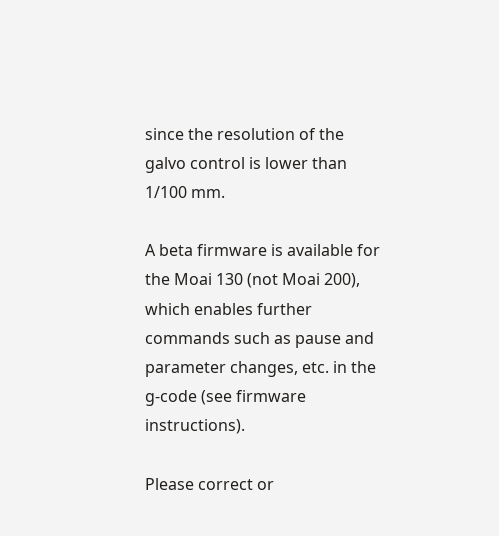since the resolution of the galvo control is lower than 1/100 mm.

A beta firmware is available for the Moai 130 (not Moai 200), which enables further commands such as pause and parameter changes, etc. in the g-code (see firmware instructions).

Please correct or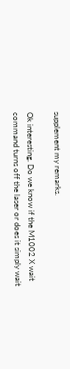supplement my remarks.

Ok interesting. Do we know if the M1002 X wait command turns off the laser or does it simply wait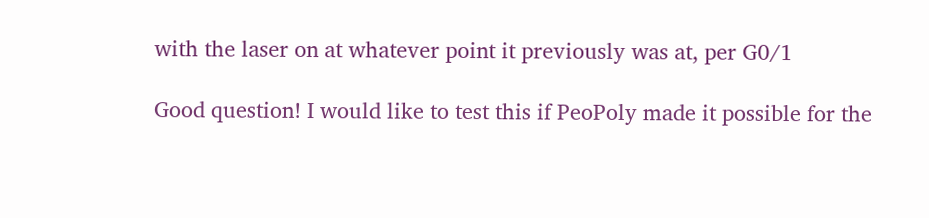with the laser on at whatever point it previously was at, per G0/1

Good question! I would like to test this if PeoPoly made it possible for the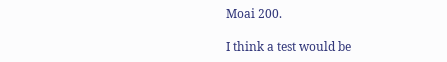Moai 200.

I think a test would be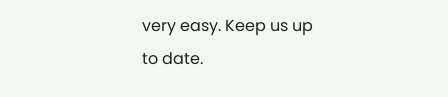very easy. Keep us up to date.